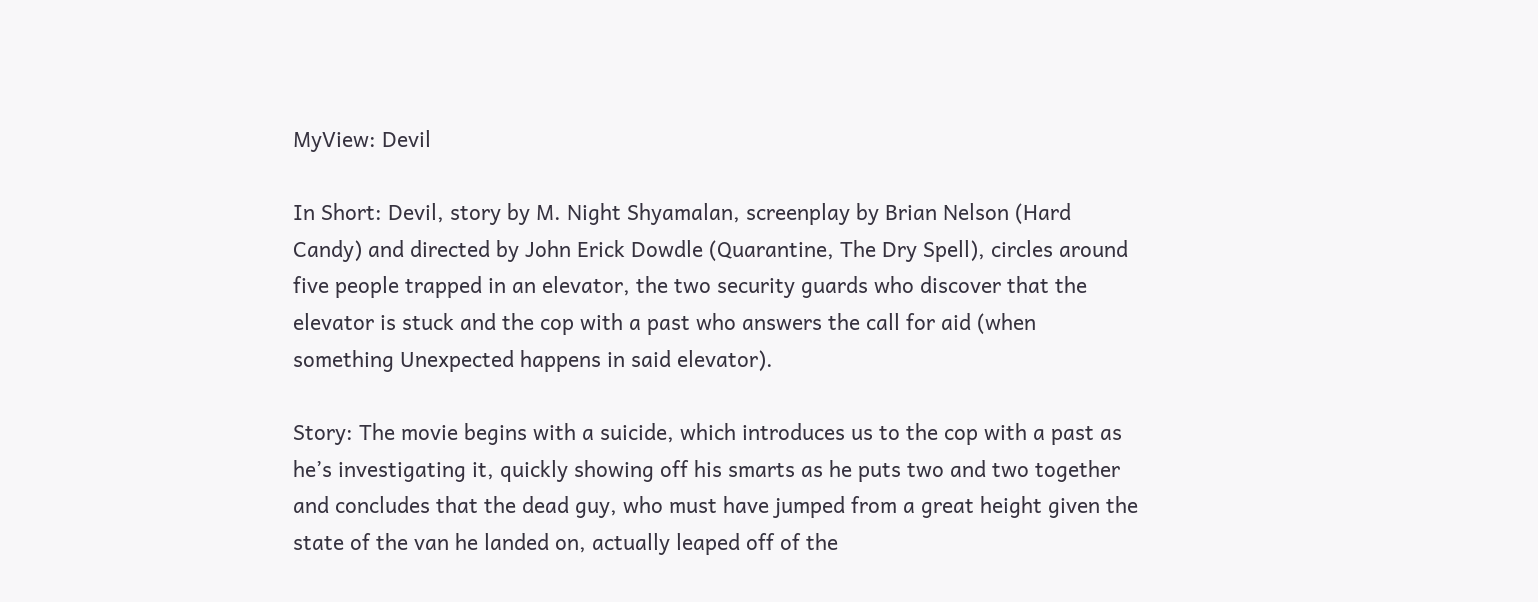MyView: Devil

In Short: Devil, story by M. Night Shyamalan, screenplay by Brian Nelson (Hard Candy) and directed by John Erick Dowdle (Quarantine, The Dry Spell), circles around five people trapped in an elevator, the two security guards who discover that the elevator is stuck and the cop with a past who answers the call for aid (when something Unexpected happens in said elevator).

Story: The movie begins with a suicide, which introduces us to the cop with a past as he’s investigating it, quickly showing off his smarts as he puts two and two together and concludes that the dead guy, who must have jumped from a great height given the state of the van he landed on, actually leaped off of the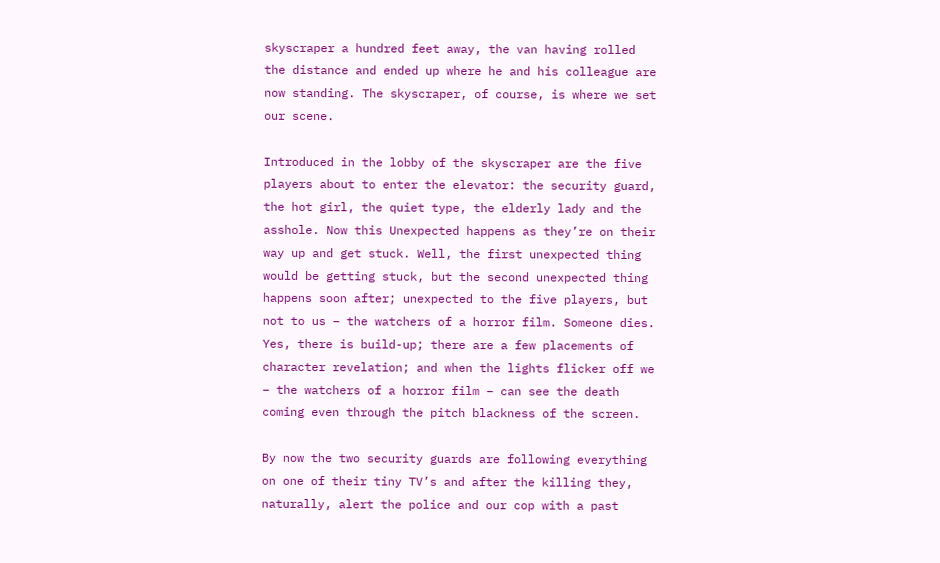skyscraper a hundred feet away, the van having rolled the distance and ended up where he and his colleague are now standing. The skyscraper, of course, is where we set our scene.

Introduced in the lobby of the skyscraper are the five players about to enter the elevator: the security guard, the hot girl, the quiet type, the elderly lady and the asshole. Now this Unexpected happens as they’re on their way up and get stuck. Well, the first unexpected thing would be getting stuck, but the second unexpected thing happens soon after; unexpected to the five players, but not to us – the watchers of a horror film. Someone dies. Yes, there is build-up; there are a few placements of character revelation; and when the lights flicker off we – the watchers of a horror film – can see the death coming even through the pitch blackness of the screen.

By now the two security guards are following everything on one of their tiny TV’s and after the killing they, naturally, alert the police and our cop with a past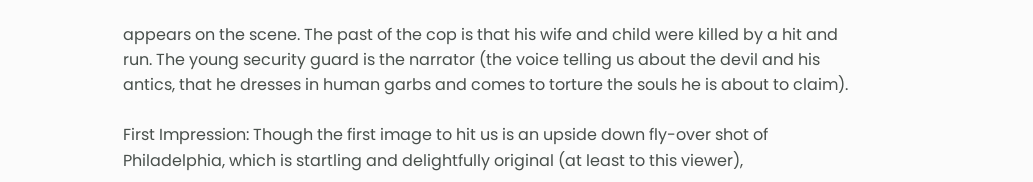appears on the scene. The past of the cop is that his wife and child were killed by a hit and run. The young security guard is the narrator (the voice telling us about the devil and his antics, that he dresses in human garbs and comes to torture the souls he is about to claim).

First Impression: Though the first image to hit us is an upside down fly-over shot of Philadelphia, which is startling and delightfully original (at least to this viewer),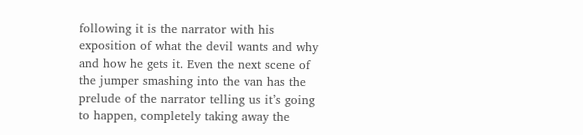following it is the narrator with his exposition of what the devil wants and why and how he gets it. Even the next scene of the jumper smashing into the van has the prelude of the narrator telling us it’s going to happen, completely taking away the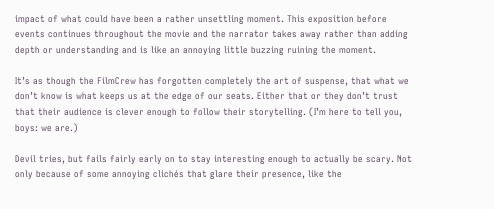impact of what could have been a rather unsettling moment. This exposition before events continues throughout the movie and the narrator takes away rather than adding depth or understanding and is like an annoying little buzzing ruining the moment.

It’s as though the FilmCrew has forgotten completely the art of suspense, that what we don’t know is what keeps us at the edge of our seats. Either that or they don’t trust that their audience is clever enough to follow their storytelling. (I’m here to tell you, boys: we are.)

Devil tries, but fails fairly early on to stay interesting enough to actually be scary. Not only because of some annoying clichés that glare their presence, like the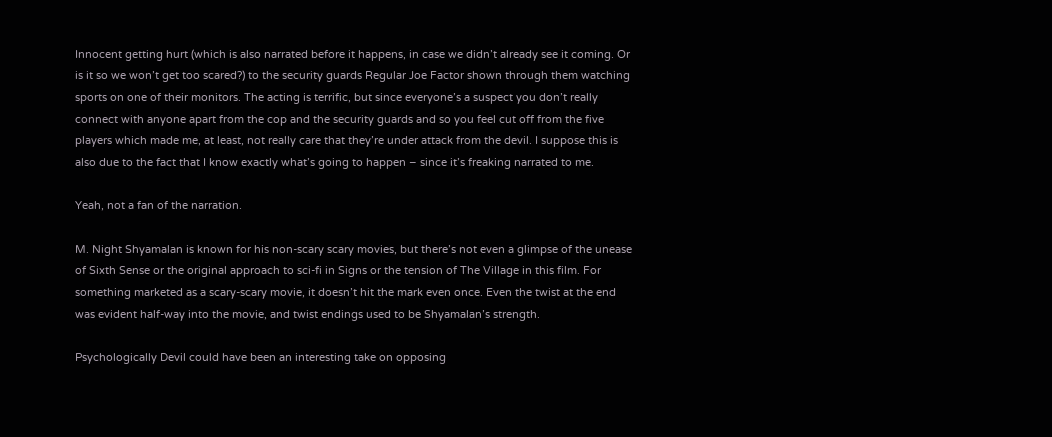Innocent getting hurt (which is also narrated before it happens, in case we didn’t already see it coming. Or is it so we won’t get too scared?) to the security guards Regular Joe Factor shown through them watching sports on one of their monitors. The acting is terrific, but since everyone’s a suspect you don’t really connect with anyone apart from the cop and the security guards and so you feel cut off from the five players which made me, at least, not really care that they’re under attack from the devil. I suppose this is also due to the fact that I know exactly what’s going to happen – since it’s freaking narrated to me.

Yeah, not a fan of the narration.

M. Night Shyamalan is known for his non-scary scary movies, but there’s not even a glimpse of the unease of Sixth Sense or the original approach to sci-fi in Signs or the tension of The Village in this film. For something marketed as a scary-scary movie, it doesn’t hit the mark even once. Even the twist at the end was evident half-way into the movie, and twist endings used to be Shyamalan’s strength.

Psychologically Devil could have been an interesting take on opposing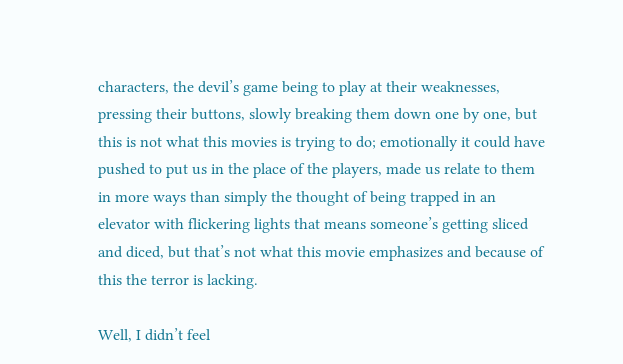characters, the devil’s game being to play at their weaknesses, pressing their buttons, slowly breaking them down one by one, but this is not what this movies is trying to do; emotionally it could have pushed to put us in the place of the players, made us relate to them in more ways than simply the thought of being trapped in an elevator with flickering lights that means someone’s getting sliced and diced, but that’s not what this movie emphasizes and because of this the terror is lacking.

Well, I didn’t feel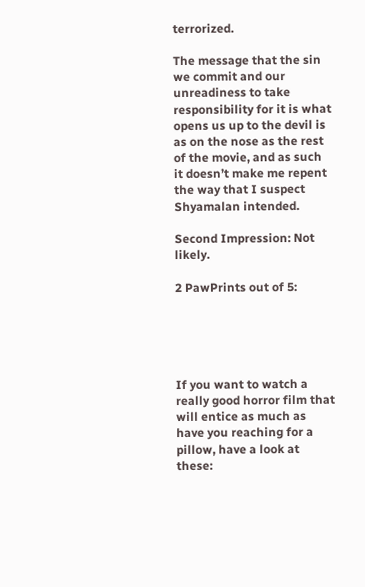terrorized.

The message that the sin we commit and our unreadiness to take responsibility for it is what opens us up to the devil is as on the nose as the rest of the movie, and as such it doesn’t make me repent the way that I suspect Shyamalan intended.

Second Impression: Not likely.

2 PawPrints out of 5:





If you want to watch a really good horror film that will entice as much as have you reaching for a pillow, have a look at these: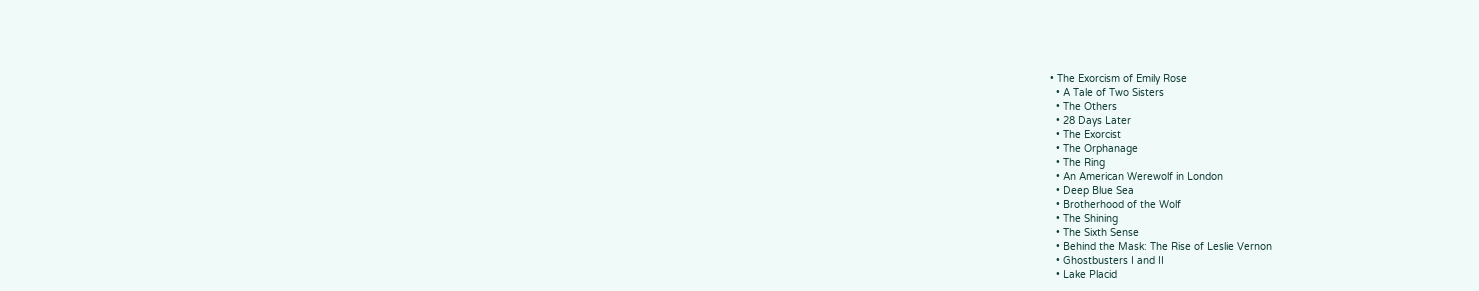• The Exorcism of Emily Rose
  • A Tale of Two Sisters
  • The Others
  • 28 Days Later
  • The Exorcist
  • The Orphanage
  • The Ring
  • An American Werewolf in London
  • Deep Blue Sea
  • Brotherhood of the Wolf
  • The Shining
  • The Sixth Sense
  • Behind the Mask: The Rise of Leslie Vernon
  • Ghostbusters I and II
  • Lake Placid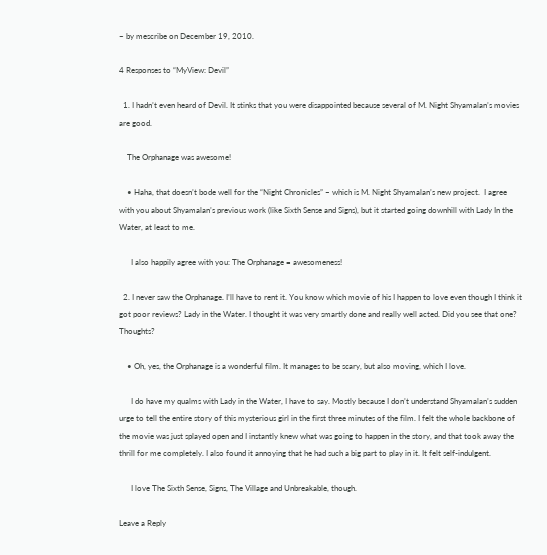~ by mescribe on December 19, 2010.

4 Responses to “MyView: Devil”

  1. I hadn’t even heard of Devil. It stinks that you were disappointed because several of M. Night Shyamalan’s movies are good.

    The Orphanage was awesome!

    • Haha, that doesn’t bode well for the “Night Chronicles” – which is M. Night Shyamalan’s new project.  I agree with you about Shyamalan’s previous work (like Sixth Sense and Signs), but it started going downhill with Lady In the Water, at least to me.

      I also happily agree with you: The Orphanage = awesomeness!

  2. I never saw the Orphanage. I’ll have to rent it. You know which movie of his I happen to love even though I think it got poor reviews? Lady in the Water. I thought it was very smartly done and really well acted. Did you see that one? Thoughts?

    • Oh, yes, the Orphanage is a wonderful film. It manages to be scary, but also moving, which I love.

      I do have my qualms with Lady in the Water, I have to say. Mostly because I don’t understand Shyamalan’s sudden urge to tell the entire story of this mysterious girl in the first three minutes of the film. I felt the whole backbone of the movie was just splayed open and I instantly knew what was going to happen in the story, and that took away the thrill for me completely. I also found it annoying that he had such a big part to play in it. It felt self-indulgent.

      I love The Sixth Sense, Signs, The Village and Unbreakable, though.

Leave a Reply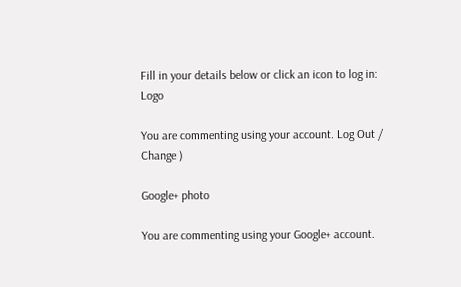Fill in your details below or click an icon to log in: Logo

You are commenting using your account. Log Out /  Change )

Google+ photo

You are commenting using your Google+ account.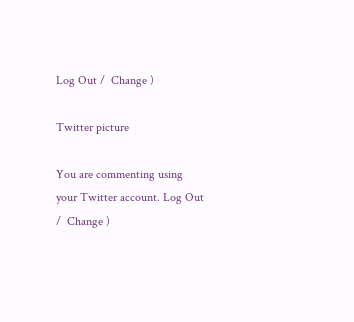Log Out /  Change )

Twitter picture

You are commenting using your Twitter account. Log Out /  Change )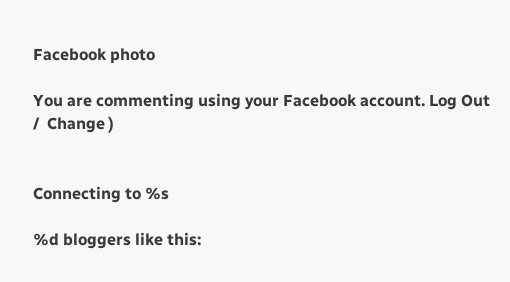Facebook photo

You are commenting using your Facebook account. Log Out /  Change )


Connecting to %s

%d bloggers like this: